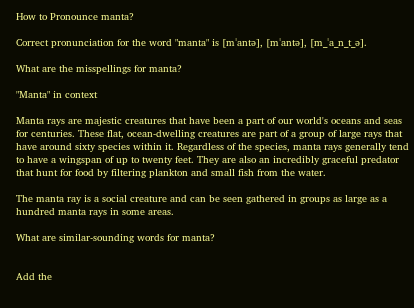How to Pronounce manta?

Correct pronunciation for the word "manta" is [mˈantə], [mˈantə], [m_ˈa_n_t_ə].

What are the misspellings for manta?

"Manta" in context

Manta rays are majestic creatures that have been a part of our world's oceans and seas for centuries. These flat, ocean-dwelling creatures are part of a group of large rays that have around sixty species within it. Regardless of the species, manta rays generally tend to have a wingspan of up to twenty feet. They are also an incredibly graceful predator that hunt for food by filtering plankton and small fish from the water.

The manta ray is a social creature and can be seen gathered in groups as large as a hundred manta rays in some areas.

What are similar-sounding words for manta?


Add the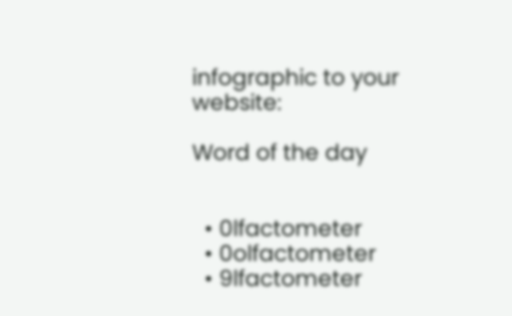infographic to your website:

Word of the day


  • 0lfactometer
  • 0olfactometer
  • 9lfactometer